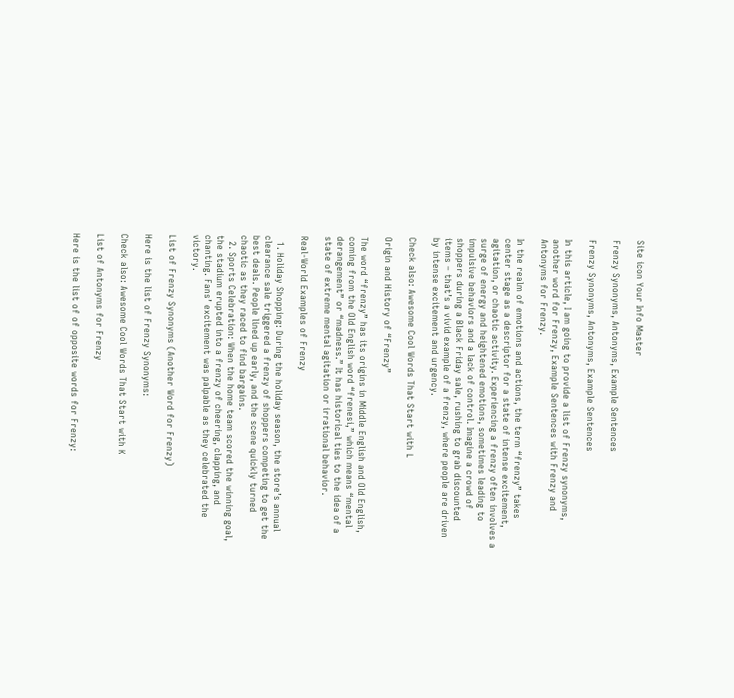Site icon Your Info Master

Frenzy Synonyms, Antonyms, Example Sentences

Frenzy Synonyms, Antonyms, Example Sentences

In this article, I am going to provide a list of Frenzy synonyms, another word for Frenzy, Example Sentences with Frenzy and Antonyms for Frenzy.

In the realm of emotions and actions, the term “frenzy” takes center stage as a descriptor for a state of intense excitement, agitation, or chaotic activity. Experiencing a frenzy often involves a surge of energy and heightened emotions, sometimes leading to impulsive behaviors and a lack of control. Imagine a crowd of shoppers during a Black Friday sale, rushing to grab discounted items – that’s a vivid example of a frenzy, where people are driven by intense excitement and urgency.

Check also: Awesome Cool Words That Start with L

Origin and History of “Frenzy”

The word “frenzy” has its origins in Middle English and Old English, coming from the Old English word “frenesi,” which means “mental derangement” or “madness.” It has historical ties to the idea of a state of extreme mental agitation or irrational behavior.

Real-World Examples of Frenzy

  1. Holiday Shopping: During the holiday season, the store’s annual clearance sale triggered a frenzy of shoppers competing to get the best deals. People lined up early, and the scene quickly turned chaotic as they raced to find bargains.
  2. Sports Celebration: When the home team scored the winning goal, the stadium erupted into a frenzy of cheering, clapping, and chanting. Fans’ excitement was palpable as they celebrated the victory.

List of Frenzy Synonyms (Another Word for Frenzy)

Here is the list of Frenzy Synonyms:

Check also: Awesome Cool Words That Start with K

List of Antonyms for Frenzy

Here is the list of of opposite words for Frenzy: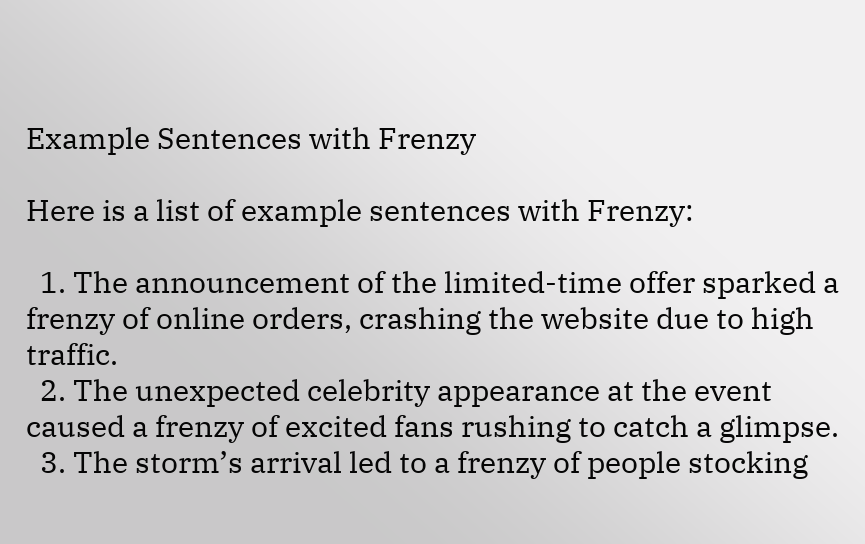Example Sentences with Frenzy

Here is a list of example sentences with Frenzy:

  1. The announcement of the limited-time offer sparked a frenzy of online orders, crashing the website due to high traffic.
  2. The unexpected celebrity appearance at the event caused a frenzy of excited fans rushing to catch a glimpse.
  3. The storm’s arrival led to a frenzy of people stocking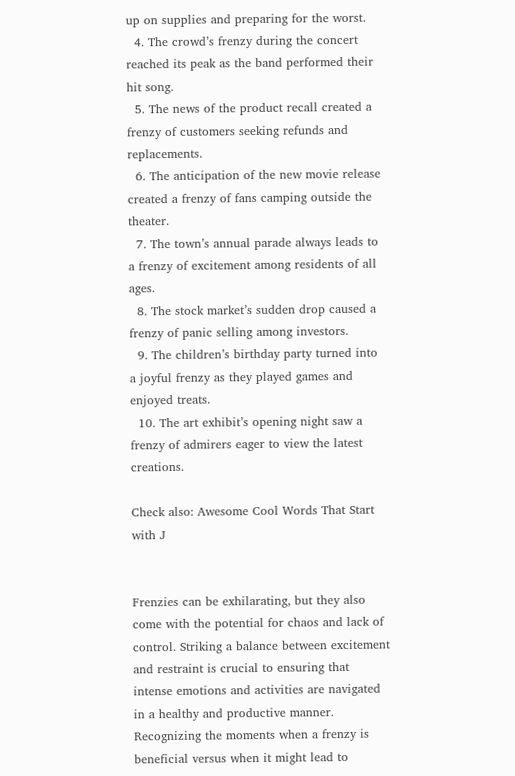up on supplies and preparing for the worst.
  4. The crowd’s frenzy during the concert reached its peak as the band performed their hit song.
  5. The news of the product recall created a frenzy of customers seeking refunds and replacements.
  6. The anticipation of the new movie release created a frenzy of fans camping outside the theater.
  7. The town’s annual parade always leads to a frenzy of excitement among residents of all ages.
  8. The stock market’s sudden drop caused a frenzy of panic selling among investors.
  9. The children’s birthday party turned into a joyful frenzy as they played games and enjoyed treats.
  10. The art exhibit’s opening night saw a frenzy of admirers eager to view the latest creations.

Check also: Awesome Cool Words That Start with J


Frenzies can be exhilarating, but they also come with the potential for chaos and lack of control. Striking a balance between excitement and restraint is crucial to ensuring that intense emotions and activities are navigated in a healthy and productive manner. Recognizing the moments when a frenzy is beneficial versus when it might lead to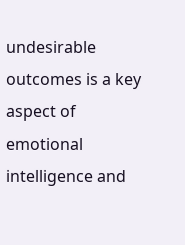undesirable outcomes is a key aspect of emotional intelligence and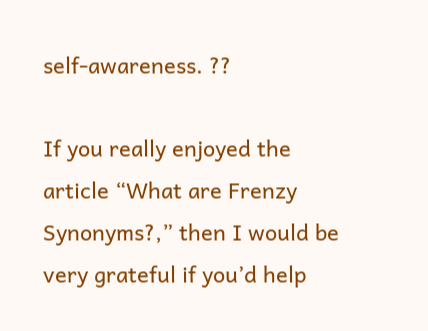self-awareness. ??

If you really enjoyed the article “What are Frenzy Synonyms?,” then I would be very grateful if you’d help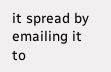it spread by emailing it to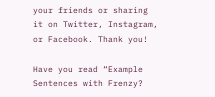your friends or sharing it on Twitter, Instagram, or Facebook. Thank you!

Have you read “Example Sentences with Frenzy?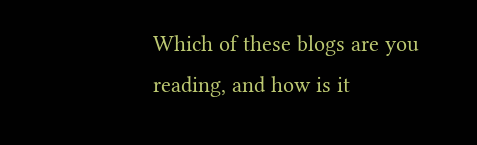Which of these blogs are you reading, and how is it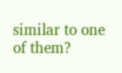similar to one of them?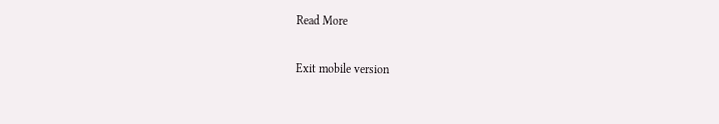Read More

Exit mobile version